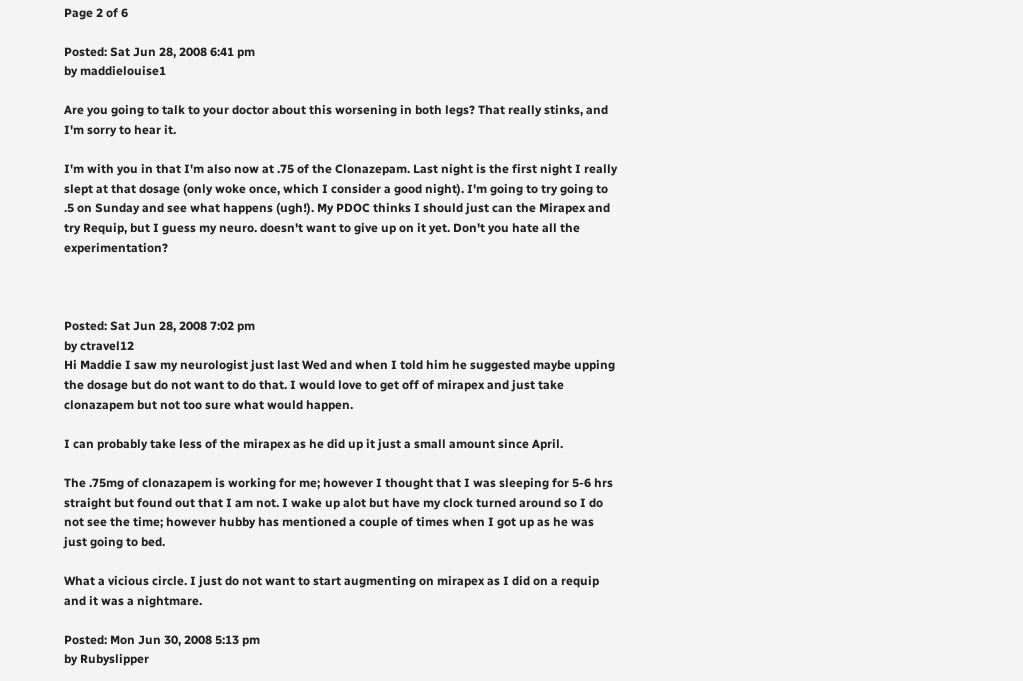Page 2 of 6

Posted: Sat Jun 28, 2008 6:41 pm
by maddielouise1

Are you going to talk to your doctor about this worsening in both legs? That really stinks, and I'm sorry to hear it.

I'm with you in that I'm also now at .75 of the Clonazepam. Last night is the first night I really slept at that dosage (only woke once, which I consider a good night). I'm going to try going to .5 on Sunday and see what happens (ugh!). My PDOC thinks I should just can the Mirapex and try Requip, but I guess my neuro. doesn't want to give up on it yet. Don't you hate all the experimentation?



Posted: Sat Jun 28, 2008 7:02 pm
by ctravel12
Hi Maddie I saw my neurologist just last Wed and when I told him he suggested maybe upping the dosage but do not want to do that. I would love to get off of mirapex and just take clonazapem but not too sure what would happen.

I can probably take less of the mirapex as he did up it just a small amount since April.

The .75mg of clonazapem is working for me; however I thought that I was sleeping for 5-6 hrs straight but found out that I am not. I wake up alot but have my clock turned around so I do not see the time; however hubby has mentioned a couple of times when I got up as he was just going to bed.

What a vicious circle. I just do not want to start augmenting on mirapex as I did on a requip and it was a nightmare.

Posted: Mon Jun 30, 2008 5:13 pm
by Rubyslipper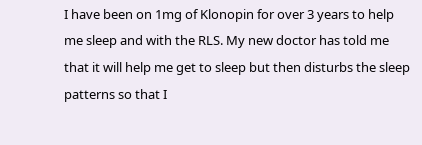I have been on 1mg of Klonopin for over 3 years to help me sleep and with the RLS. My new doctor has told me that it will help me get to sleep but then disturbs the sleep patterns so that I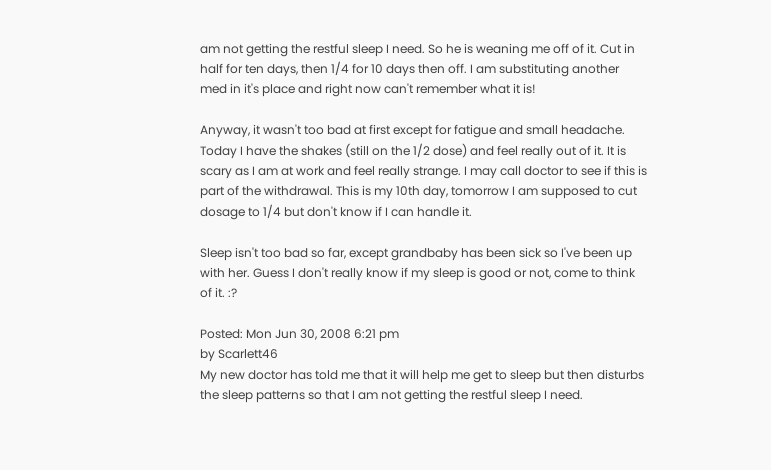am not getting the restful sleep I need. So he is weaning me off of it. Cut in half for ten days, then 1/4 for 10 days then off. I am substituting another med in it's place and right now can't remember what it is!

Anyway, it wasn't too bad at first except for fatigue and small headache. Today I have the shakes (still on the 1/2 dose) and feel really out of it. It is scary as I am at work and feel really strange. I may call doctor to see if this is part of the withdrawal. This is my 10th day, tomorrow I am supposed to cut dosage to 1/4 but don't know if I can handle it.

Sleep isn't too bad so far, except grandbaby has been sick so I've been up with her. Guess I don't really know if my sleep is good or not, come to think of it. :?

Posted: Mon Jun 30, 2008 6:21 pm
by Scarlett46
My new doctor has told me that it will help me get to sleep but then disturbs the sleep patterns so that I am not getting the restful sleep I need.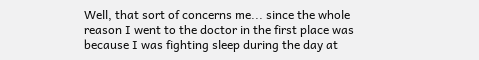Well, that sort of concerns me... since the whole reason I went to the doctor in the first place was because I was fighting sleep during the day at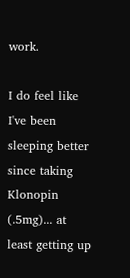work.

I do feel like I've been sleeping better since taking Klonopin (.5mg)... at least getting up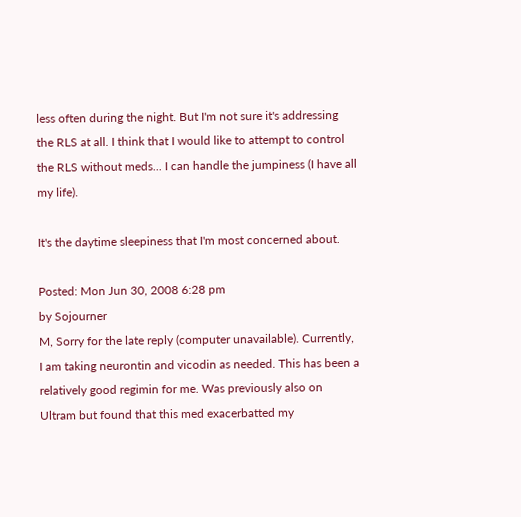less often during the night. But I'm not sure it's addressing the RLS at all. I think that I would like to attempt to control the RLS without meds... I can handle the jumpiness (I have all my life).

It's the daytime sleepiness that I'm most concerned about.

Posted: Mon Jun 30, 2008 6:28 pm
by Sojourner
M, Sorry for the late reply (computer unavailable). Currently, I am taking neurontin and vicodin as needed. This has been a relatively good regimin for me. Was previously also on Ultram but found that this med exacerbatted my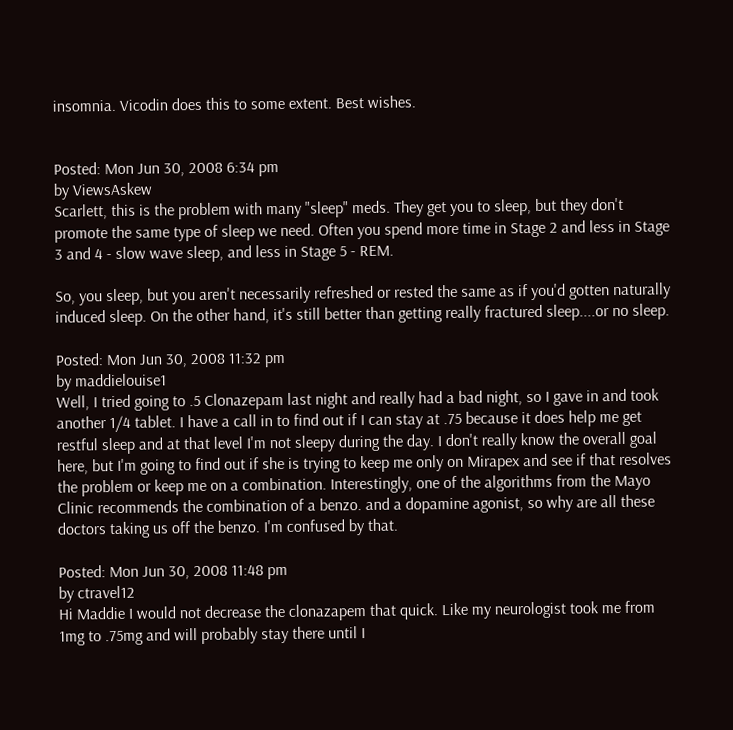insomnia. Vicodin does this to some extent. Best wishes.


Posted: Mon Jun 30, 2008 6:34 pm
by ViewsAskew
Scarlett, this is the problem with many "sleep" meds. They get you to sleep, but they don't promote the same type of sleep we need. Often you spend more time in Stage 2 and less in Stage 3 and 4 - slow wave sleep, and less in Stage 5 - REM.

So, you sleep, but you aren't necessarily refreshed or rested the same as if you'd gotten naturally induced sleep. On the other hand, it's still better than getting really fractured sleep....or no sleep.

Posted: Mon Jun 30, 2008 11:32 pm
by maddielouise1
Well, I tried going to .5 Clonazepam last night and really had a bad night, so I gave in and took another 1/4 tablet. I have a call in to find out if I can stay at .75 because it does help me get restful sleep and at that level I'm not sleepy during the day. I don't really know the overall goal here, but I'm going to find out if she is trying to keep me only on Mirapex and see if that resolves the problem or keep me on a combination. Interestingly, one of the algorithms from the Mayo Clinic recommends the combination of a benzo. and a dopamine agonist, so why are all these doctors taking us off the benzo. I'm confused by that.

Posted: Mon Jun 30, 2008 11:48 pm
by ctravel12
Hi Maddie I would not decrease the clonazapem that quick. Like my neurologist took me from 1mg to .75mg and will probably stay there until I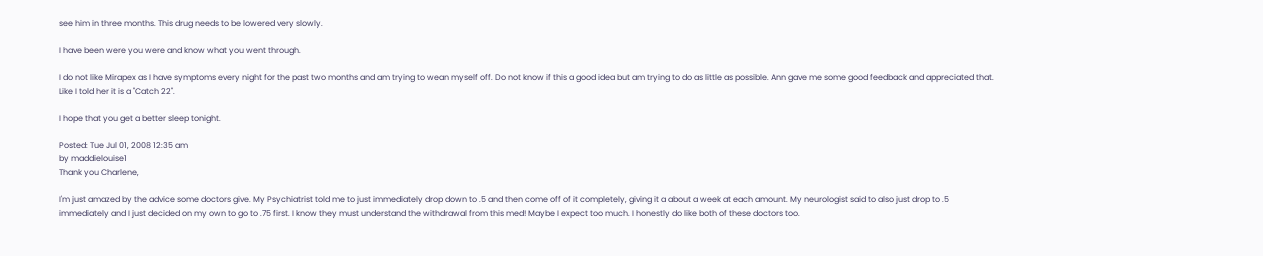see him in three months. This drug needs to be lowered very slowly.

I have been were you were and know what you went through.

I do not like Mirapex as I have symptoms every night for the past two months and am trying to wean myself off. Do not know if this a good idea but am trying to do as little as possible. Ann gave me some good feedback and appreciated that. Like I told her it is a "Catch 22".

I hope that you get a better sleep tonight.

Posted: Tue Jul 01, 2008 12:35 am
by maddielouise1
Thank you Charlene,

I'm just amazed by the advice some doctors give. My Psychiatrist told me to just immediately drop down to .5 and then come off of it completely, giving it a about a week at each amount. My neurologist said to also just drop to .5 immediately and I just decided on my own to go to .75 first. I know they must understand the withdrawal from this med! Maybe I expect too much. I honestly do like both of these doctors too.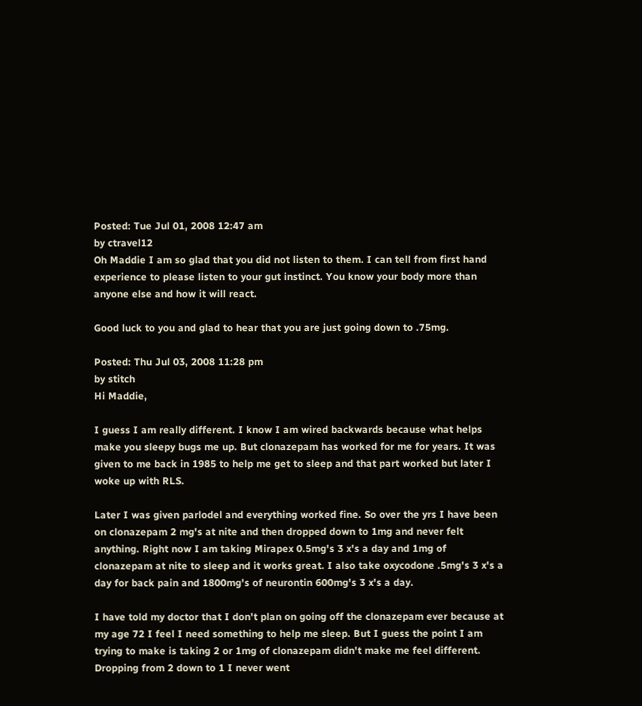Posted: Tue Jul 01, 2008 12:47 am
by ctravel12
Oh Maddie I am so glad that you did not listen to them. I can tell from first hand experience to please listen to your gut instinct. You know your body more than anyone else and how it will react.

Good luck to you and glad to hear that you are just going down to .75mg.

Posted: Thu Jul 03, 2008 11:28 pm
by stitch
Hi Maddie,

I guess I am really different. I know I am wired backwards because what helps make you sleepy bugs me up. But clonazepam has worked for me for years. It was given to me back in 1985 to help me get to sleep and that part worked but later I woke up with RLS.

Later I was given parlodel and everything worked fine. So over the yrs I have been on clonazepam 2 mg's at nite and then dropped down to 1mg and never felt anything. Right now I am taking Mirapex 0.5mg's 3 x's a day and 1mg of clonazepam at nite to sleep and it works great. I also take oxycodone .5mg's 3 x's a day for back pain and 1800mg's of neurontin 600mg's 3 x's a day.

I have told my doctor that I don't plan on going off the clonazepam ever because at my age 72 I feel I need something to help me sleep. But I guess the point I am trying to make is taking 2 or 1mg of clonazepam didn't make me feel different. Dropping from 2 down to 1 I never went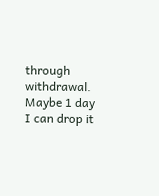through withdrawal. Maybe 1 day I can drop it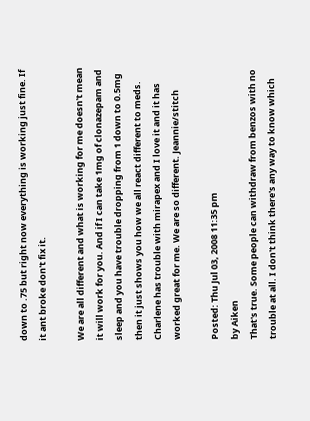down to .75 but right now everything is working just fine. If it ant broke don't fix it.

We are all different and what is working for me doesn't mean it will work for you. And if I can take 1mg of clonazepam and sleep and you have trouble dropping from 1 down to 0.5mg then it just shows you how we all react different to meds. Charlene has trouble with mirapex and I love it and it has worked great for me. We are so different. Jeannie/stitch

Posted: Thu Jul 03, 2008 11:35 pm
by Aiken
That's true. Some people can withdraw from benzos with no trouble at all. I don't think there's any way to know which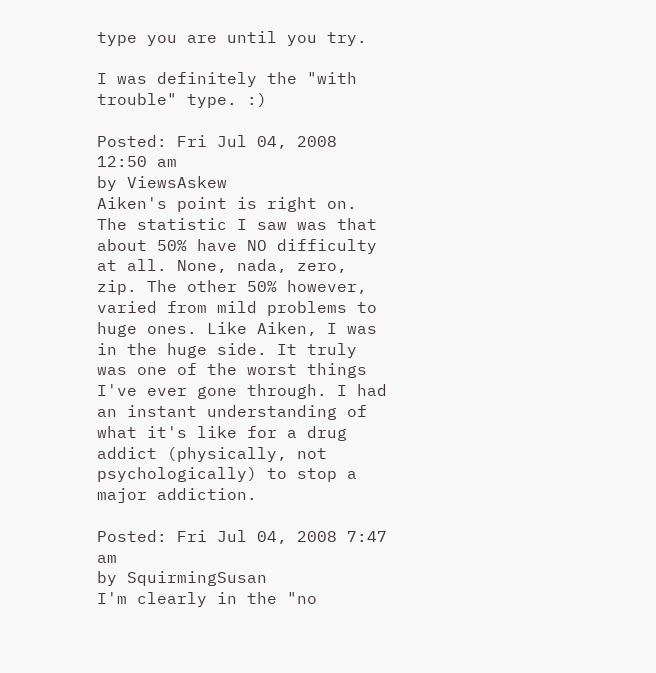type you are until you try.

I was definitely the "with trouble" type. :)

Posted: Fri Jul 04, 2008 12:50 am
by ViewsAskew
Aiken's point is right on. The statistic I saw was that about 50% have NO difficulty at all. None, nada, zero, zip. The other 50% however, varied from mild problems to huge ones. Like Aiken, I was in the huge side. It truly was one of the worst things I've ever gone through. I had an instant understanding of what it's like for a drug addict (physically, not psychologically) to stop a major addiction.

Posted: Fri Jul 04, 2008 7:47 am
by SquirmingSusan
I'm clearly in the "no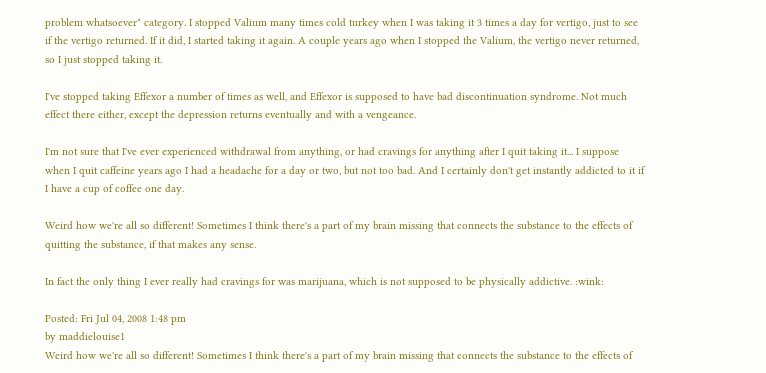problem whatsoever" category. I stopped Valium many times cold turkey when I was taking it 3 times a day for vertigo, just to see if the vertigo returned. If it did, I started taking it again. A couple years ago when I stopped the Valium, the vertigo never returned, so I just stopped taking it.

I've stopped taking Effexor a number of times as well, and Effexor is supposed to have bad discontinuation syndrome. Not much effect there either, except the depression returns eventually and with a vengeance.

I'm not sure that I've ever experienced withdrawal from anything, or had cravings for anything after I quit taking it... I suppose when I quit caffeine years ago I had a headache for a day or two, but not too bad. And I certainly don't get instantly addicted to it if I have a cup of coffee one day.

Weird how we're all so different! Sometimes I think there's a part of my brain missing that connects the substance to the effects of quitting the substance, if that makes any sense.

In fact the only thing I ever really had cravings for was marijuana, which is not supposed to be physically addictive. :wink:

Posted: Fri Jul 04, 2008 1:48 pm
by maddielouise1
Weird how we're all so different! Sometimes I think there's a part of my brain missing that connects the substance to the effects of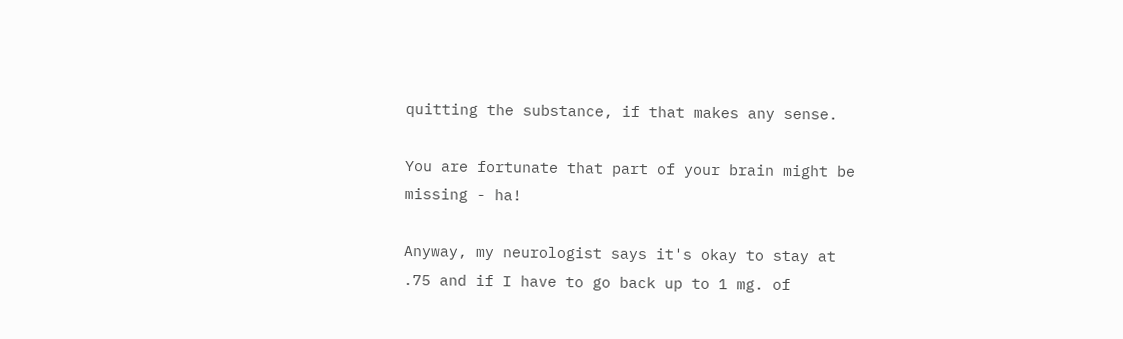quitting the substance, if that makes any sense.

You are fortunate that part of your brain might be missing - ha!

Anyway, my neurologist says it's okay to stay at .75 and if I have to go back up to 1 mg. of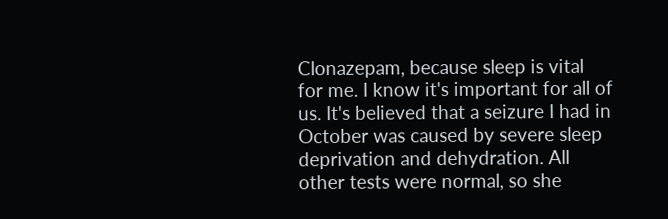Clonazepam, because sleep is vital for me. I know it's important for all of us. It's believed that a seizure I had in October was caused by severe sleep deprivation and dehydration. All other tests were normal, so she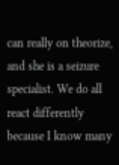can really on theorize, and she is a seizure specialist. We do all react differently because I know many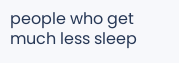people who get much less sleep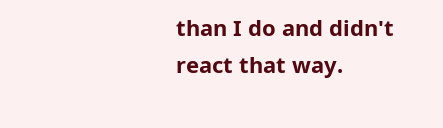than I do and didn't react that way.